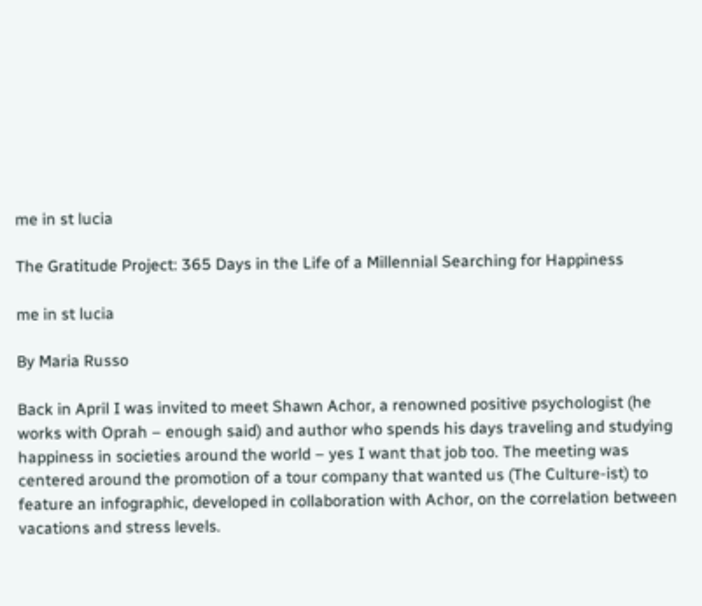me in st lucia

The Gratitude Project: 365 Days in the Life of a Millennial Searching for Happiness

me in st lucia

By Maria Russo

Back in April I was invited to meet Shawn Achor, a renowned positive psychologist (he works with Oprah – enough said) and author who spends his days traveling and studying happiness in societies around the world – yes I want that job too. The meeting was centered around the promotion of a tour company that wanted us (The Culture-ist) to feature an infographic, developed in collaboration with Achor, on the correlation between vacations and stress levels.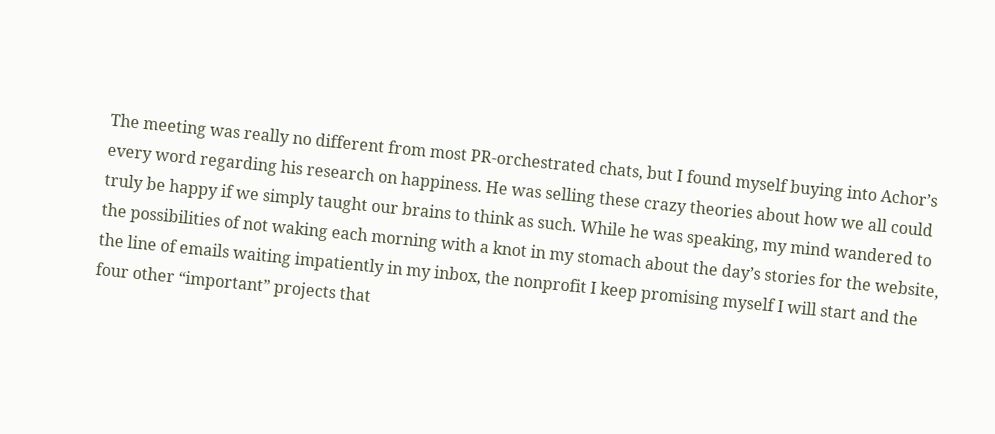The meeting was really no different from most PR-orchestrated chats, but I found myself buying into Achor’s every word regarding his research on happiness. He was selling these crazy theories about how we all could truly be happy if we simply taught our brains to think as such. While he was speaking, my mind wandered to the possibilities of not waking each morning with a knot in my stomach about the day’s stories for the website, the line of emails waiting impatiently in my inbox, the nonprofit I keep promising myself I will start and the four other “important” projects that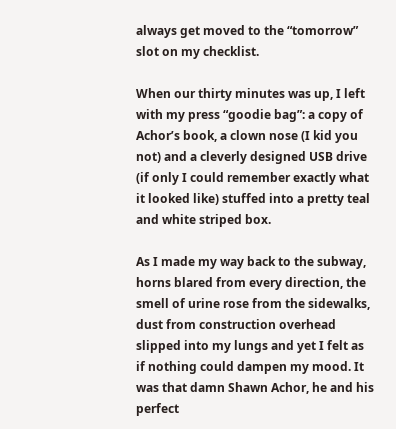always get moved to the “tomorrow” slot on my checklist.

When our thirty minutes was up, I left with my press “goodie bag”: a copy of Achor’s book, a clown nose (I kid you not) and a cleverly designed USB drive (if only I could remember exactly what it looked like) stuffed into a pretty teal and white striped box.

As I made my way back to the subway, horns blared from every direction, the smell of urine rose from the sidewalks, dust from construction overhead slipped into my lungs and yet I felt as if nothing could dampen my mood. It was that damn Shawn Achor, he and his perfect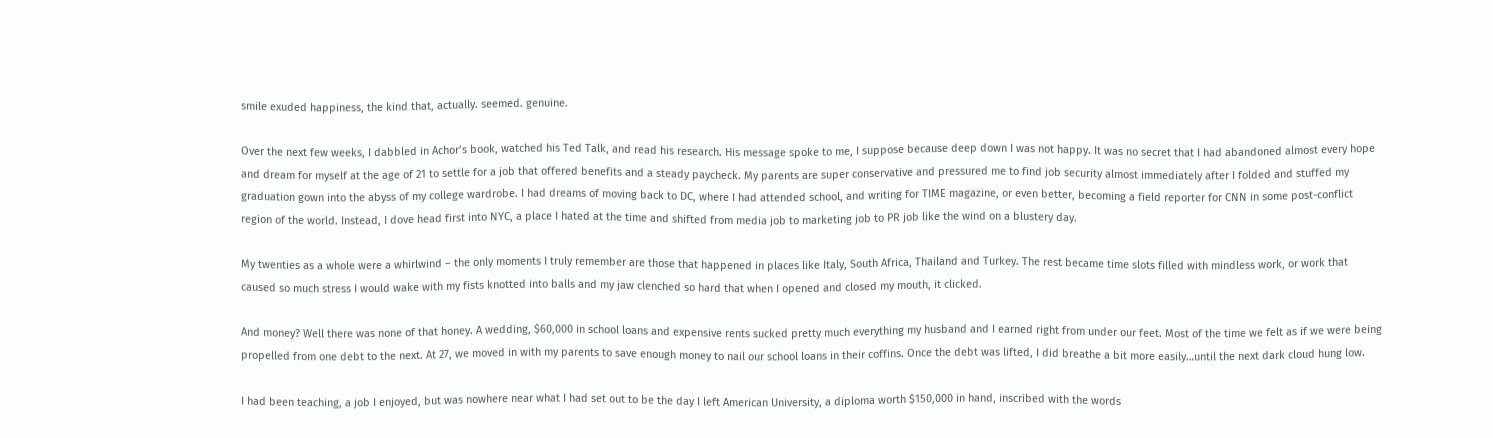smile exuded happiness, the kind that, actually. seemed. genuine.

Over the next few weeks, I dabbled in Achor’s book, watched his Ted Talk, and read his research. His message spoke to me, I suppose because deep down I was not happy. It was no secret that I had abandoned almost every hope and dream for myself at the age of 21 to settle for a job that offered benefits and a steady paycheck. My parents are super conservative and pressured me to find job security almost immediately after I folded and stuffed my graduation gown into the abyss of my college wardrobe. I had dreams of moving back to DC, where I had attended school, and writing for TIME magazine, or even better, becoming a field reporter for CNN in some post-conflict region of the world. Instead, I dove head first into NYC, a place I hated at the time and shifted from media job to marketing job to PR job like the wind on a blustery day.

My twenties as a whole were a whirlwind – the only moments I truly remember are those that happened in places like Italy, South Africa, Thailand and Turkey. The rest became time slots filled with mindless work, or work that caused so much stress I would wake with my fists knotted into balls and my jaw clenched so hard that when I opened and closed my mouth, it clicked.

And money? Well there was none of that honey. A wedding, $60,000 in school loans and expensive rents sucked pretty much everything my husband and I earned right from under our feet. Most of the time we felt as if we were being propelled from one debt to the next. At 27, we moved in with my parents to save enough money to nail our school loans in their coffins. Once the debt was lifted, I did breathe a bit more easily…until the next dark cloud hung low.

I had been teaching, a job I enjoyed, but was nowhere near what I had set out to be the day I left American University, a diploma worth $150,000 in hand, inscribed with the words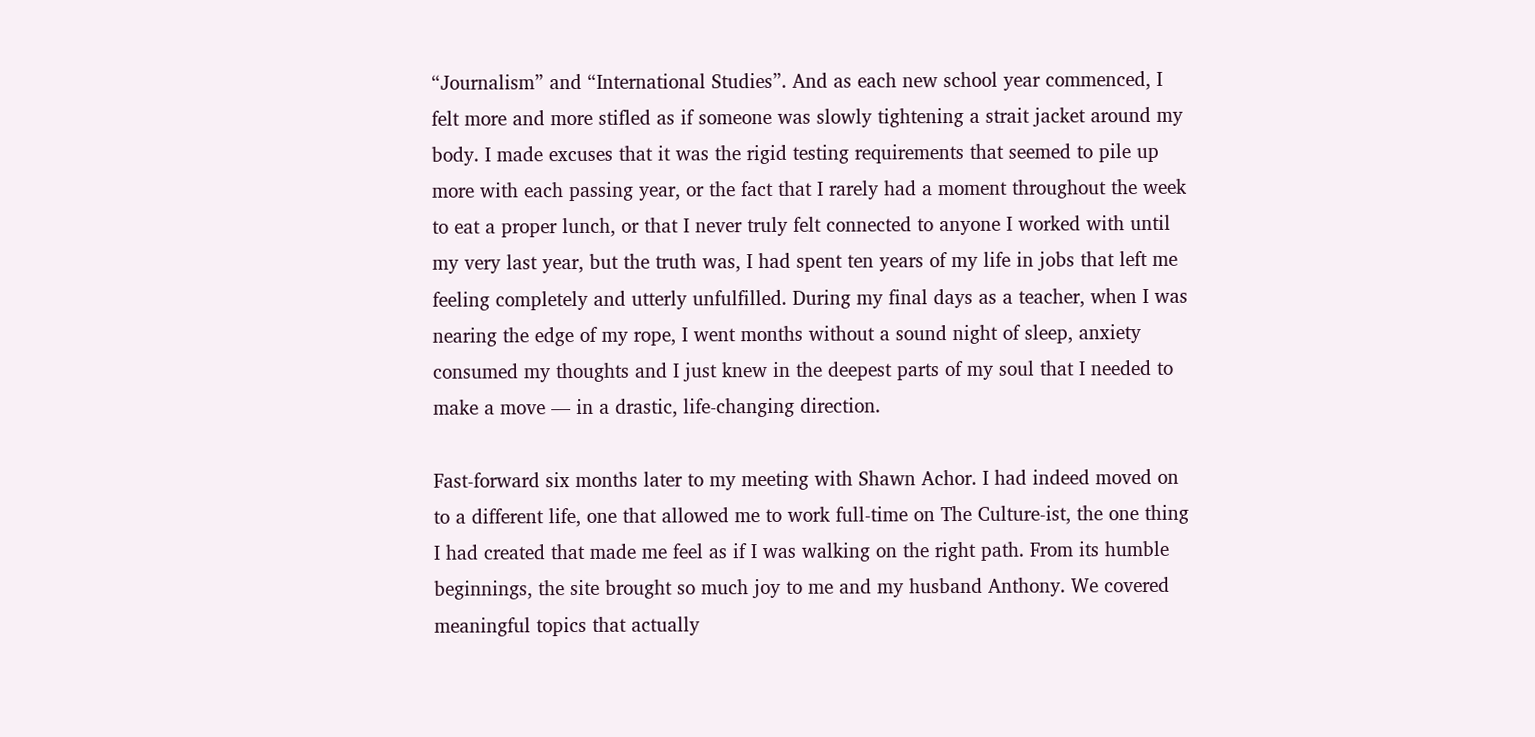“Journalism” and “International Studies”. And as each new school year commenced, I felt more and more stifled as if someone was slowly tightening a strait jacket around my body. I made excuses that it was the rigid testing requirements that seemed to pile up more with each passing year, or the fact that I rarely had a moment throughout the week to eat a proper lunch, or that I never truly felt connected to anyone I worked with until my very last year, but the truth was, I had spent ten years of my life in jobs that left me feeling completely and utterly unfulfilled. During my final days as a teacher, when I was nearing the edge of my rope, I went months without a sound night of sleep, anxiety consumed my thoughts and I just knew in the deepest parts of my soul that I needed to make a move — in a drastic, life-changing direction.

Fast-forward six months later to my meeting with Shawn Achor. I had indeed moved on to a different life, one that allowed me to work full-time on The Culture-ist, the one thing I had created that made me feel as if I was walking on the right path. From its humble beginnings, the site brought so much joy to me and my husband Anthony. We covered meaningful topics that actually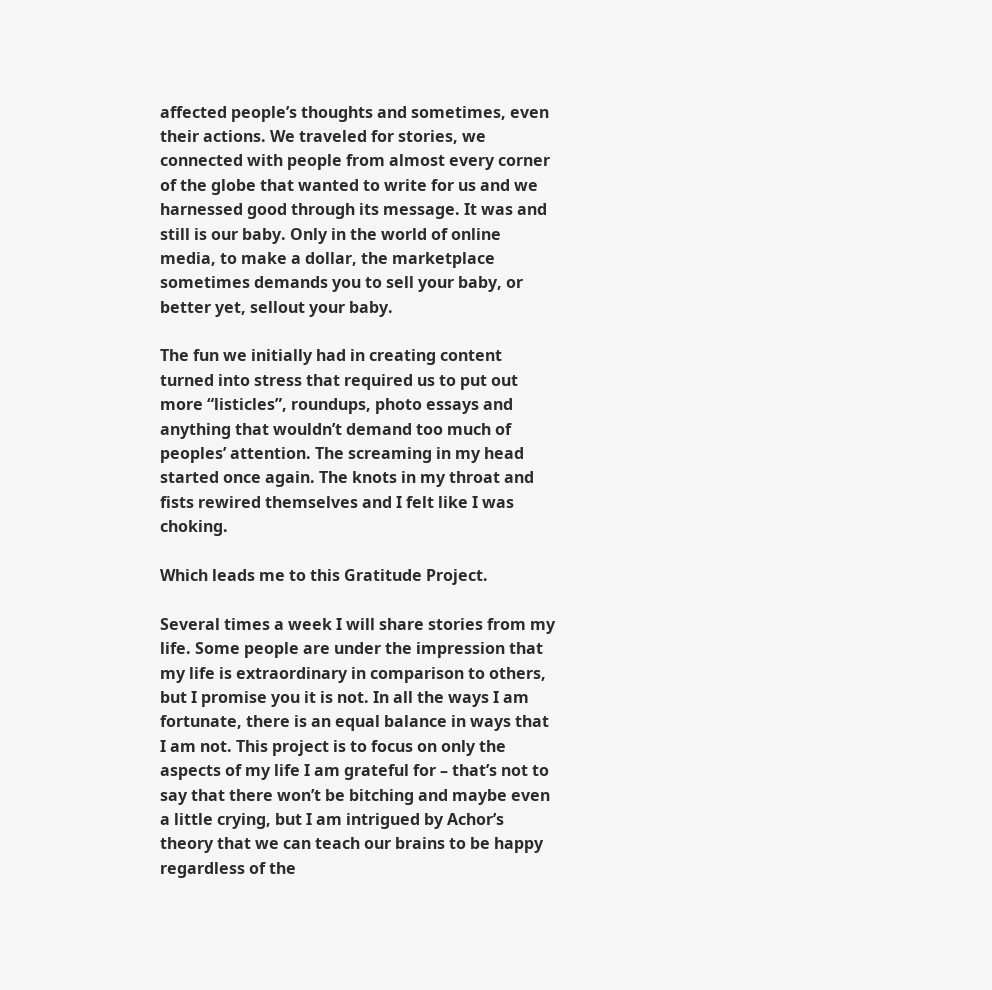affected people’s thoughts and sometimes, even their actions. We traveled for stories, we connected with people from almost every corner of the globe that wanted to write for us and we harnessed good through its message. It was and still is our baby. Only in the world of online media, to make a dollar, the marketplace sometimes demands you to sell your baby, or better yet, sellout your baby.

The fun we initially had in creating content turned into stress that required us to put out more “listicles”, roundups, photo essays and anything that wouldn’t demand too much of peoples’ attention. The screaming in my head started once again. The knots in my throat and fists rewired themselves and I felt like I was choking.

Which leads me to this Gratitude Project.

Several times a week I will share stories from my life. Some people are under the impression that my life is extraordinary in comparison to others, but I promise you it is not. In all the ways I am fortunate, there is an equal balance in ways that I am not. This project is to focus on only the aspects of my life I am grateful for – that’s not to say that there won’t be bitching and maybe even a little crying, but I am intrigued by Achor’s theory that we can teach our brains to be happy regardless of the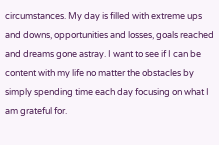circumstances. My day is filled with extreme ups and downs, opportunities and losses, goals reached and dreams gone astray. I want to see if I can be content with my life no matter the obstacles by simply spending time each day focusing on what I am grateful for.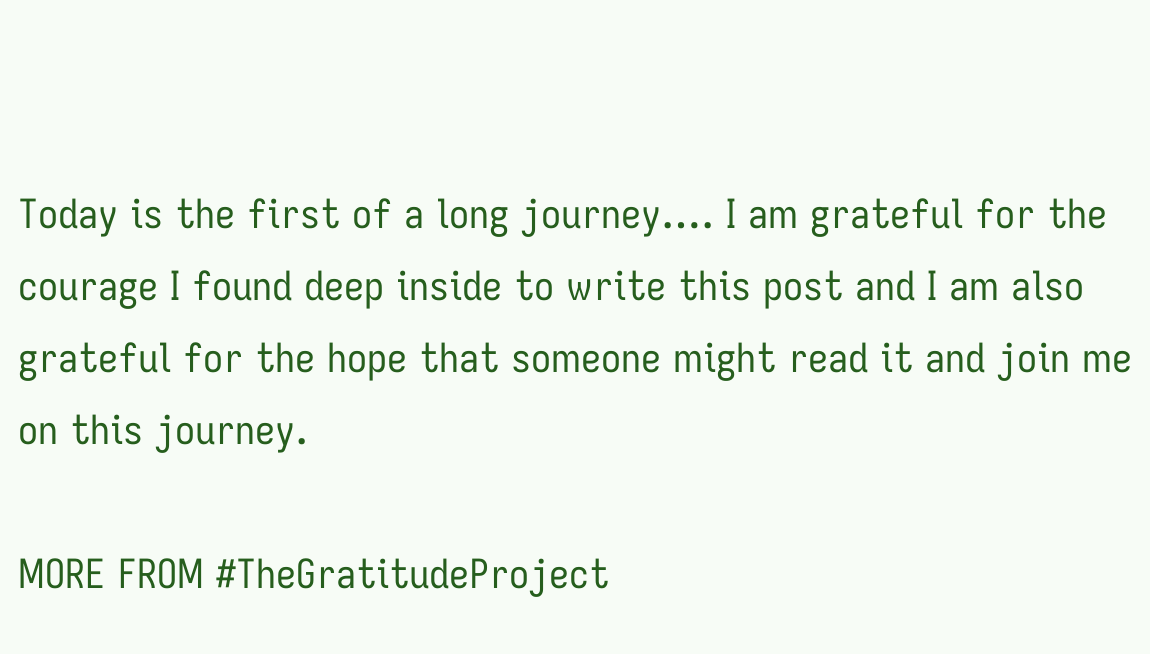Today is the first of a long journey…. I am grateful for the courage I found deep inside to write this post and I am also grateful for the hope that someone might read it and join me on this journey.

MORE FROM #TheGratitudeProject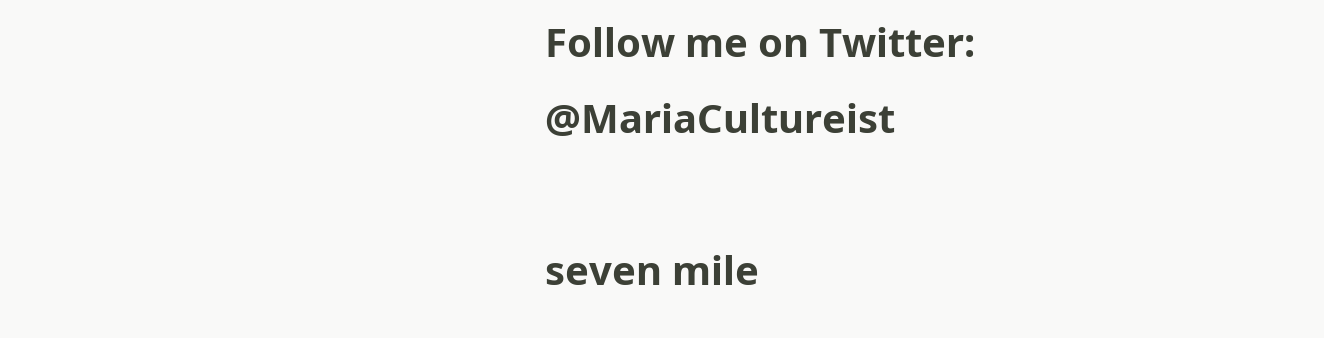Follow me on Twitter: @MariaCultureist

seven mile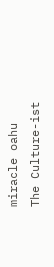miracle oahu
The Culture-ist